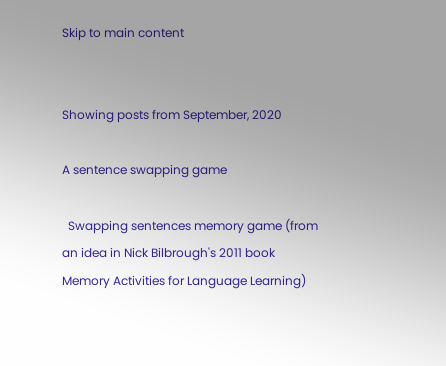Skip to main content


Showing posts from September, 2020

A sentence swapping game

  Swapping sentences memory game (from an idea in Nick Bilbrough's 2011 book Memory Activities for Language Learning)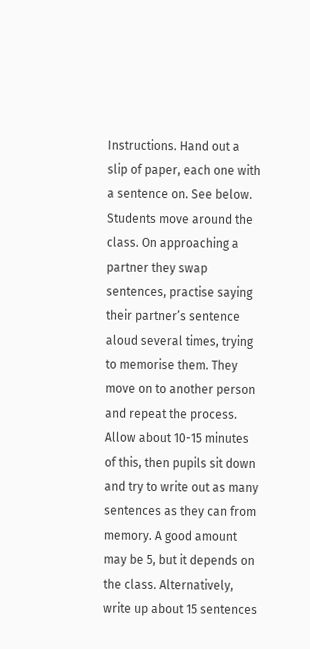Instructions. Hand out a slip of paper, each one with a sentence on. See below. Students move around the class. On approaching a partner they swap sentences, practise saying their partner’s sentence aloud several times, trying to memorise them. They move on to another person and repeat the process. Allow about 10-15 minutes of this, then pupils sit down and try to write out as many sentences as they can from memory. A good amount may be 5, but it depends on the class. Alternatively, write up about 15 sentences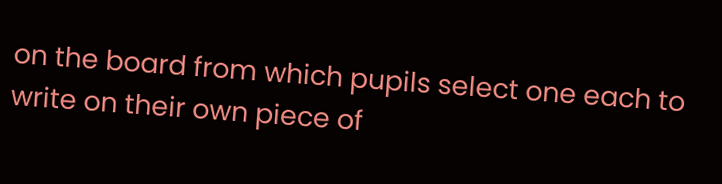on the board from which pupils select one each to write on their own piece of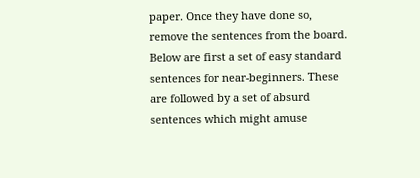paper. Once they have done so, remove the sentences from the board. Below are first a set of easy standard sentences for near-beginners. These are followed by a set of absurd sentences which might amuse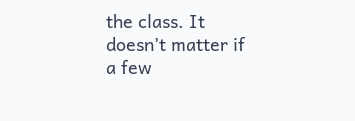the class. It doesn’t matter if a few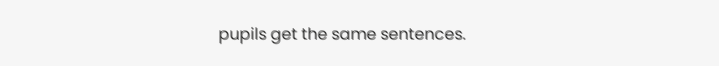pupils get the same sentences.